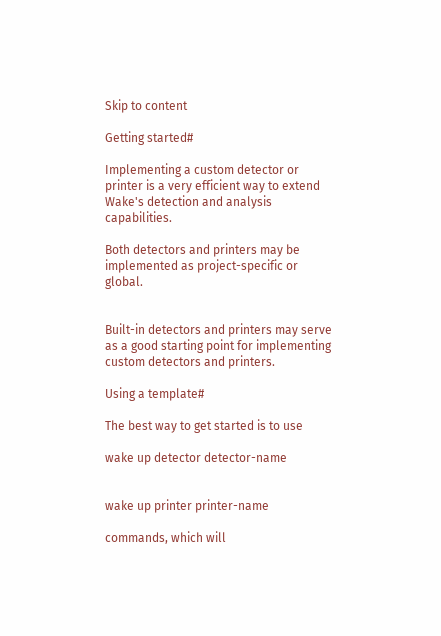Skip to content

Getting started#

Implementing a custom detector or printer is a very efficient way to extend Wake's detection and analysis capabilities.

Both detectors and printers may be implemented as project-specific or global.


Built-in detectors and printers may serve as a good starting point for implementing custom detectors and printers.

Using a template#

The best way to get started is to use

wake up detector detector-name


wake up printer printer-name

commands, which will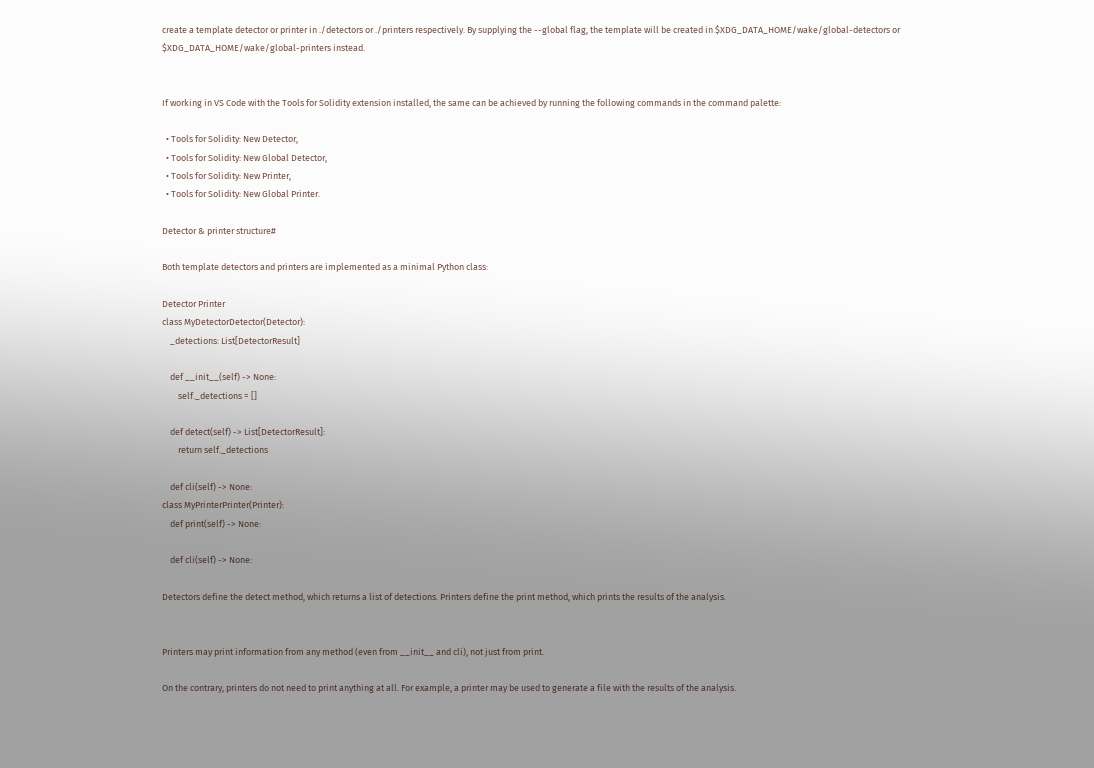create a template detector or printer in ./detectors or ./printers respectively. By supplying the --global flag, the template will be created in $XDG_DATA_HOME/wake/global-detectors or $XDG_DATA_HOME/wake/global-printers instead.


If working in VS Code with the Tools for Solidity extension installed, the same can be achieved by running the following commands in the command palette:

  • Tools for Solidity: New Detector,
  • Tools for Solidity: New Global Detector,
  • Tools for Solidity: New Printer,
  • Tools for Solidity: New Global Printer.

Detector & printer structure#

Both template detectors and printers are implemented as a minimal Python class:

Detector Printer
class MyDetectorDetector(Detector):
    _detections: List[DetectorResult]

    def __init__(self) -> None:
        self._detections = []

    def detect(self) -> List[DetectorResult]:
        return self._detections

    def cli(self) -> None:
class MyPrinterPrinter(Printer):
    def print(self) -> None:

    def cli(self) -> None:

Detectors define the detect method, which returns a list of detections. Printers define the print method, which prints the results of the analysis.


Printers may print information from any method (even from __init__ and cli), not just from print.

On the contrary, printers do not need to print anything at all. For example, a printer may be used to generate a file with the results of the analysis.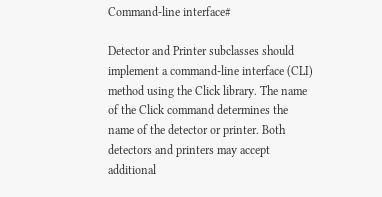Command-line interface#

Detector and Printer subclasses should implement a command-line interface (CLI) method using the Click library. The name of the Click command determines the name of the detector or printer. Both detectors and printers may accept additional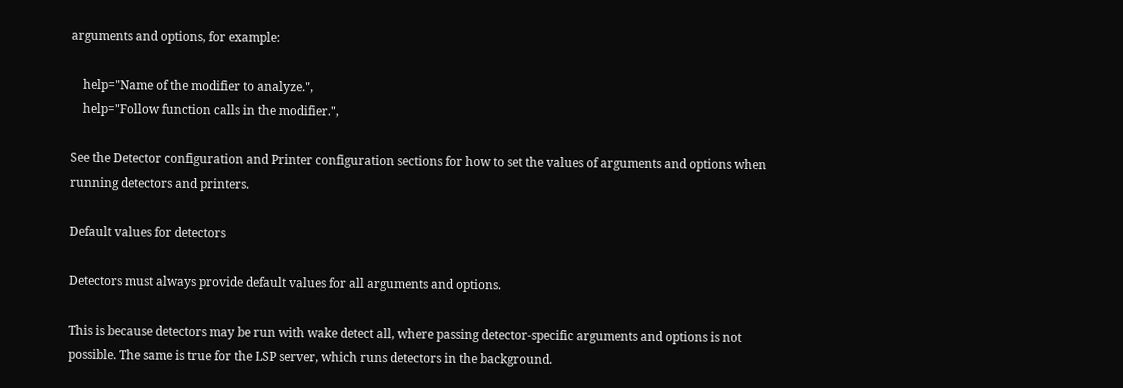arguments and options, for example:

    help="Name of the modifier to analyze.",
    help="Follow function calls in the modifier.",

See the Detector configuration and Printer configuration sections for how to set the values of arguments and options when running detectors and printers.

Default values for detectors

Detectors must always provide default values for all arguments and options.

This is because detectors may be run with wake detect all, where passing detector-specific arguments and options is not possible. The same is true for the LSP server, which runs detectors in the background.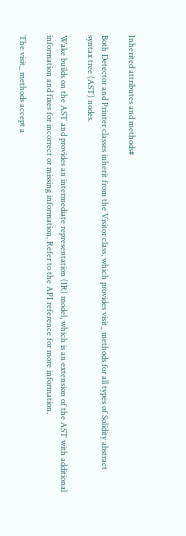Inherited attributes and methods#

Both Detector and Printer classes inherit from the Visitor class, which provides visit_ methods for all types of Solidity abstract syntax tree (AST) nodes.

Wake builds on the AST and provides an intermediate representation (IR) model, which is an extension of the AST with additional information and fixes for incorrect or missing information. Refer to the API reference for more information.

The visit_ methods accept a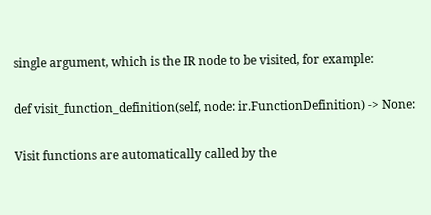single argument, which is the IR node to be visited, for example:

def visit_function_definition(self, node: ir.FunctionDefinition) -> None:

Visit functions are automatically called by the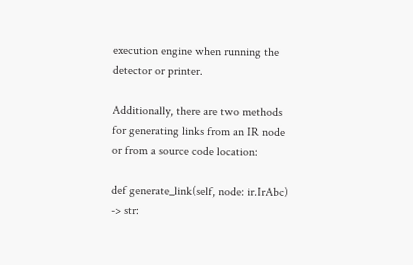execution engine when running the detector or printer.

Additionally, there are two methods for generating links from an IR node or from a source code location:

def generate_link(self, node: ir.IrAbc) -> str: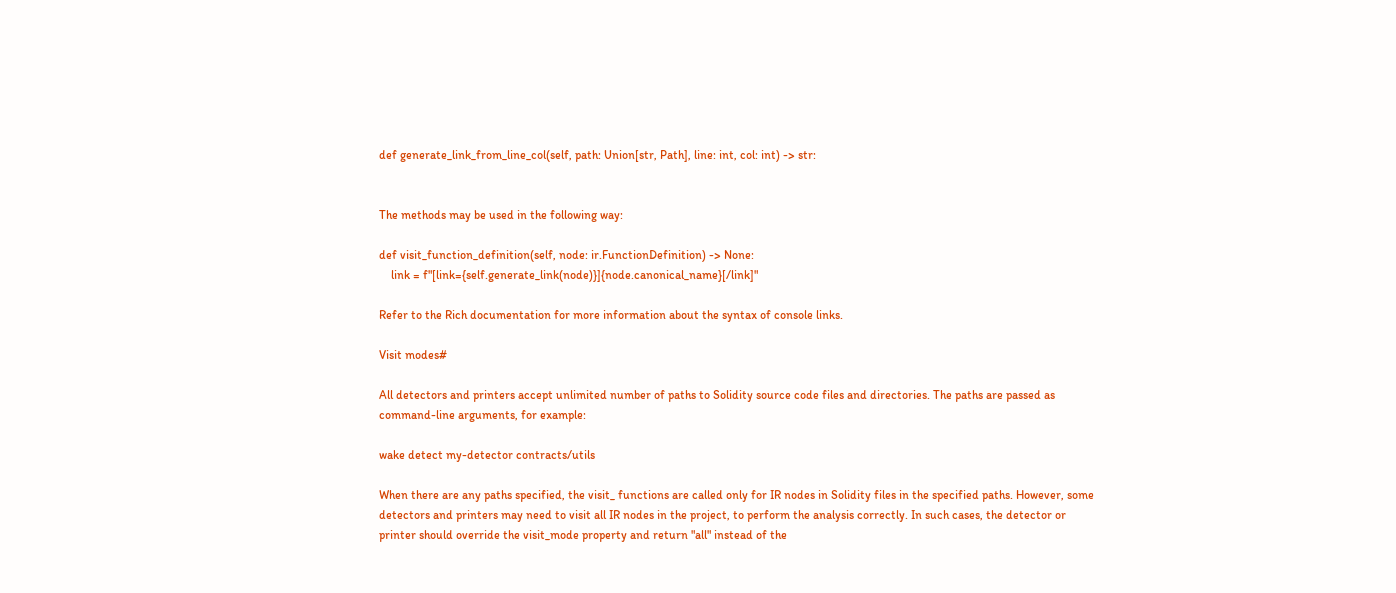def generate_link_from_line_col(self, path: Union[str, Path], line: int, col: int) -> str:


The methods may be used in the following way:

def visit_function_definition(self, node: ir.FunctionDefinition) -> None:
    link = f"[link={self.generate_link(node)}]{node.canonical_name}[/link]"

Refer to the Rich documentation for more information about the syntax of console links.

Visit modes#

All detectors and printers accept unlimited number of paths to Solidity source code files and directories. The paths are passed as command-line arguments, for example:

wake detect my-detector contracts/utils

When there are any paths specified, the visit_ functions are called only for IR nodes in Solidity files in the specified paths. However, some detectors and printers may need to visit all IR nodes in the project, to perform the analysis correctly. In such cases, the detector or printer should override the visit_mode property and return "all" instead of the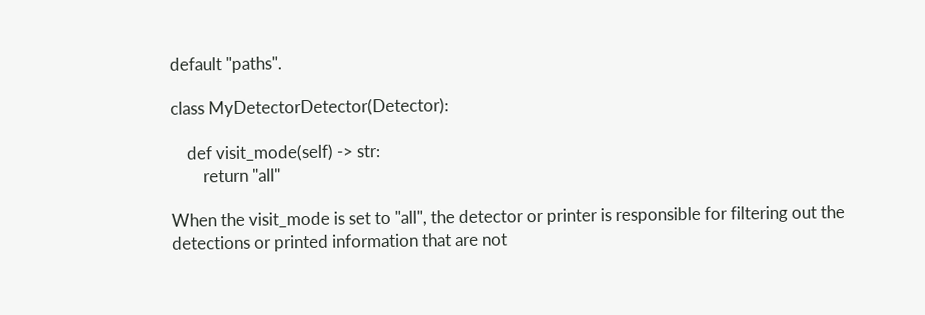default "paths".

class MyDetectorDetector(Detector):

    def visit_mode(self) -> str:
        return "all"

When the visit_mode is set to "all", the detector or printer is responsible for filtering out the detections or printed information that are not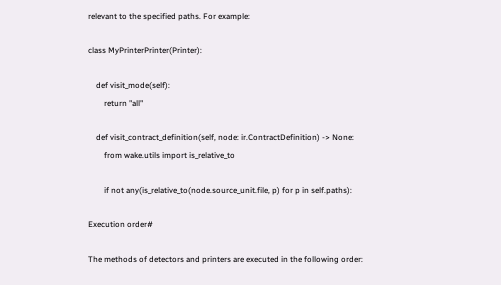relevant to the specified paths. For example:

class MyPrinterPrinter(Printer):

    def visit_mode(self):
        return "all"

    def visit_contract_definition(self, node: ir.ContractDefinition) -> None:
        from wake.utils import is_relative_to

        if not any(is_relative_to(node.source_unit.file, p) for p in self.paths):

Execution order#

The methods of detectors and printers are executed in the following order: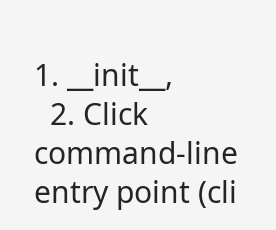1. __init__,
  2. Click command-line entry point (cli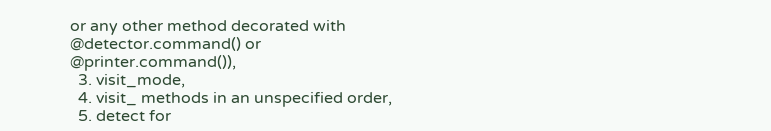or any other method decorated with @detector.command() or @printer.command()),
  3. visit_mode,
  4. visit_ methods in an unspecified order,
  5. detect for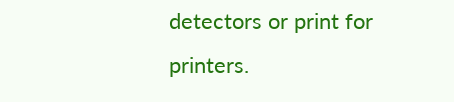detectors or print for printers.